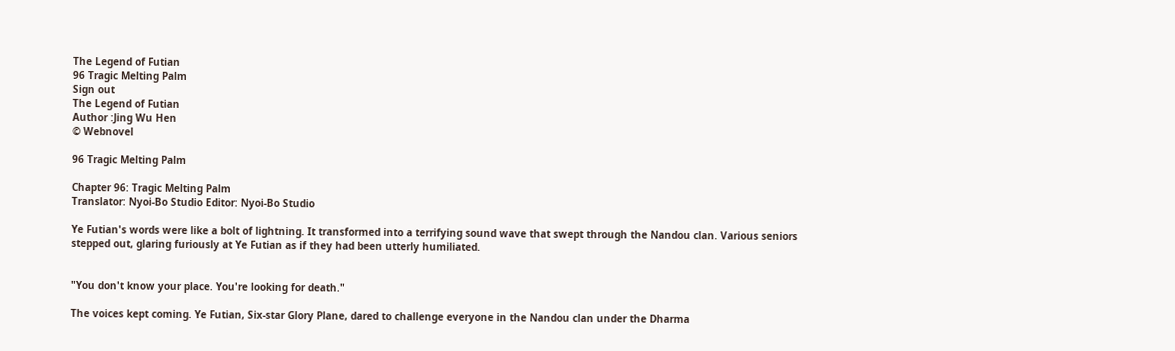The Legend of Futian
96 Tragic Melting Palm
Sign out
The Legend of Futian
Author :Jing Wu Hen
© Webnovel

96 Tragic Melting Palm

Chapter 96: Tragic Melting Palm
Translator: Nyoi-Bo Studio Editor: Nyoi-Bo Studio

Ye Futian's words were like a bolt of lightning. It transformed into a terrifying sound wave that swept through the Nandou clan. Various seniors stepped out, glaring furiously at Ye Futian as if they had been utterly humiliated.


"You don't know your place. You're looking for death."

The voices kept coming. Ye Futian, Six-star Glory Plane, dared to challenge everyone in the Nandou clan under the Dharma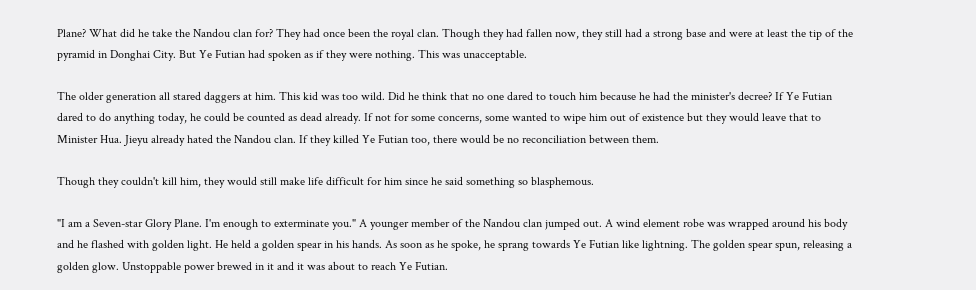Plane? What did he take the Nandou clan for? They had once been the royal clan. Though they had fallen now, they still had a strong base and were at least the tip of the pyramid in Donghai City. But Ye Futian had spoken as if they were nothing. This was unacceptable.

The older generation all stared daggers at him. This kid was too wild. Did he think that no one dared to touch him because he had the minister's decree? If Ye Futian dared to do anything today, he could be counted as dead already. If not for some concerns, some wanted to wipe him out of existence but they would leave that to Minister Hua. Jieyu already hated the Nandou clan. If they killed Ye Futian too, there would be no reconciliation between them.

Though they couldn't kill him, they would still make life difficult for him since he said something so blasphemous.

"I am a Seven-star Glory Plane. I'm enough to exterminate you." A younger member of the Nandou clan jumped out. A wind element robe was wrapped around his body and he flashed with golden light. He held a golden spear in his hands. As soon as he spoke, he sprang towards Ye Futian like lightning. The golden spear spun, releasing a golden glow. Unstoppable power brewed in it and it was about to reach Ye Futian.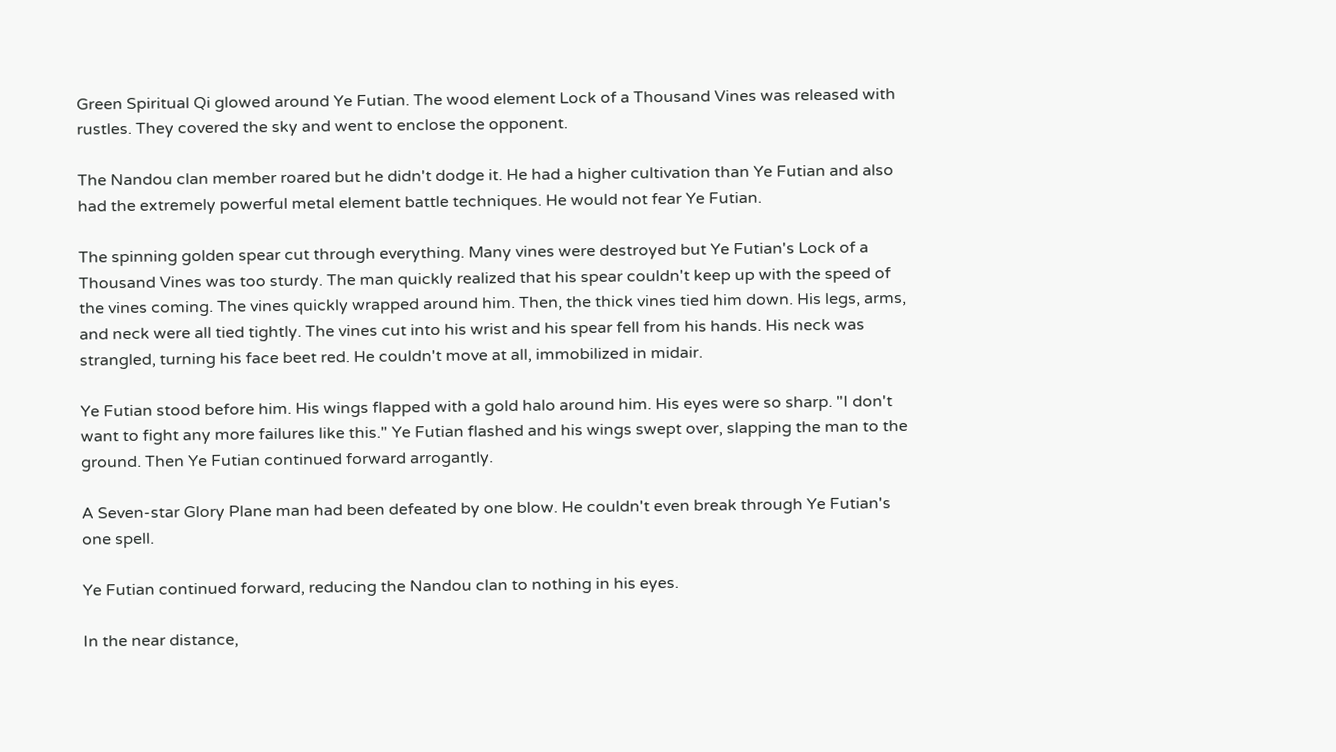Green Spiritual Qi glowed around Ye Futian. The wood element Lock of a Thousand Vines was released with rustles. They covered the sky and went to enclose the opponent.

The Nandou clan member roared but he didn't dodge it. He had a higher cultivation than Ye Futian and also had the extremely powerful metal element battle techniques. He would not fear Ye Futian.

The spinning golden spear cut through everything. Many vines were destroyed but Ye Futian's Lock of a Thousand Vines was too sturdy. The man quickly realized that his spear couldn't keep up with the speed of the vines coming. The vines quickly wrapped around him. Then, the thick vines tied him down. His legs, arms, and neck were all tied tightly. The vines cut into his wrist and his spear fell from his hands. His neck was strangled, turning his face beet red. He couldn't move at all, immobilized in midair.

Ye Futian stood before him. His wings flapped with a gold halo around him. His eyes were so sharp. "I don't want to fight any more failures like this." Ye Futian flashed and his wings swept over, slapping the man to the ground. Then Ye Futian continued forward arrogantly.

A Seven-star Glory Plane man had been defeated by one blow. He couldn't even break through Ye Futian's one spell.

Ye Futian continued forward, reducing the Nandou clan to nothing in his eyes.

In the near distance,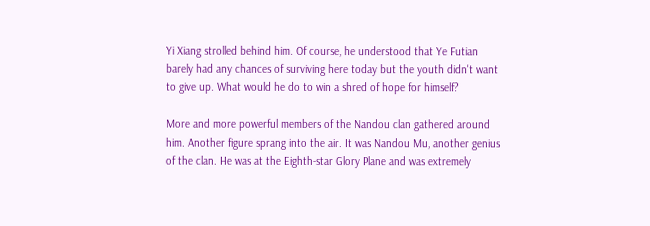Yi Xiang strolled behind him. Of course, he understood that Ye Futian barely had any chances of surviving here today but the youth didn't want to give up. What would he do to win a shred of hope for himself?

More and more powerful members of the Nandou clan gathered around him. Another figure sprang into the air. It was Nandou Mu, another genius of the clan. He was at the Eighth-star Glory Plane and was extremely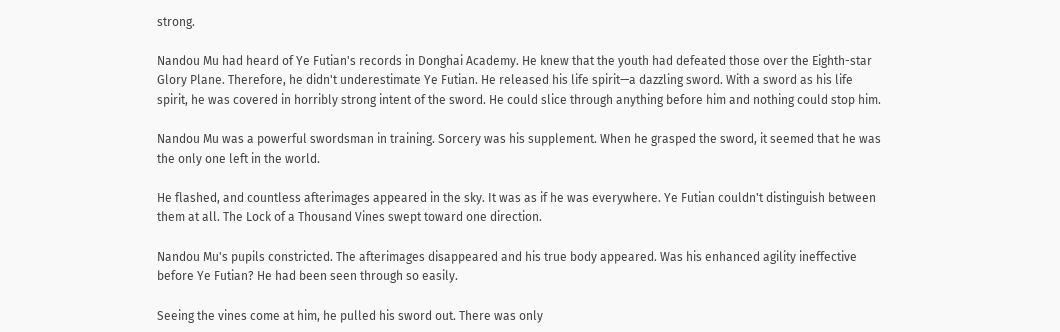strong.

Nandou Mu had heard of Ye Futian's records in Donghai Academy. He knew that the youth had defeated those over the Eighth-star Glory Plane. Therefore, he didn't underestimate Ye Futian. He released his life spirit—a dazzling sword. With a sword as his life spirit, he was covered in horribly strong intent of the sword. He could slice through anything before him and nothing could stop him.

Nandou Mu was a powerful swordsman in training. Sorcery was his supplement. When he grasped the sword, it seemed that he was the only one left in the world.

He flashed, and countless afterimages appeared in the sky. It was as if he was everywhere. Ye Futian couldn't distinguish between them at all. The Lock of a Thousand Vines swept toward one direction.

Nandou Mu's pupils constricted. The afterimages disappeared and his true body appeared. Was his enhanced agility ineffective before Ye Futian? He had been seen through so easily.

Seeing the vines come at him, he pulled his sword out. There was only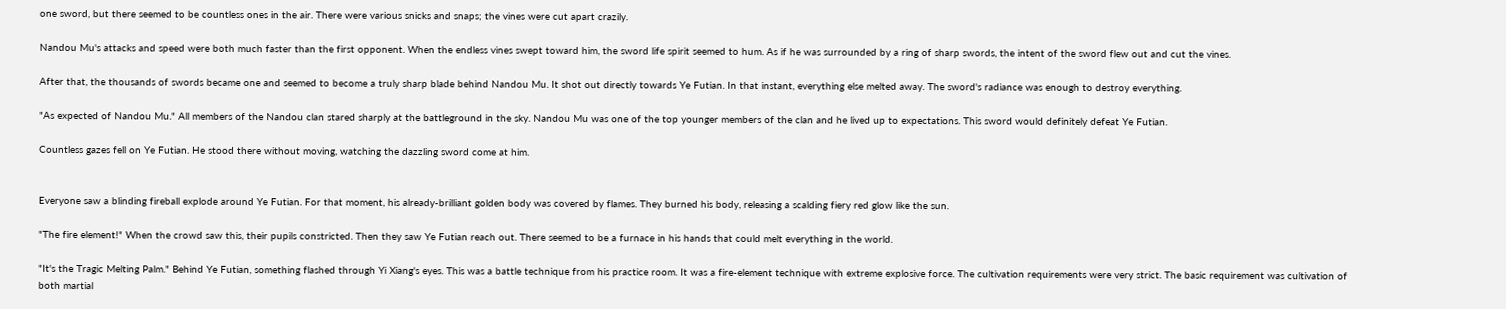one sword, but there seemed to be countless ones in the air. There were various snicks and snaps; the vines were cut apart crazily.

Nandou Mu's attacks and speed were both much faster than the first opponent. When the endless vines swept toward him, the sword life spirit seemed to hum. As if he was surrounded by a ring of sharp swords, the intent of the sword flew out and cut the vines.

After that, the thousands of swords became one and seemed to become a truly sharp blade behind Nandou Mu. It shot out directly towards Ye Futian. In that instant, everything else melted away. The sword's radiance was enough to destroy everything.

"As expected of Nandou Mu." All members of the Nandou clan stared sharply at the battleground in the sky. Nandou Mu was one of the top younger members of the clan and he lived up to expectations. This sword would definitely defeat Ye Futian.

Countless gazes fell on Ye Futian. He stood there without moving, watching the dazzling sword come at him.


Everyone saw a blinding fireball explode around Ye Futian. For that moment, his already-brilliant golden body was covered by flames. They burned his body, releasing a scalding fiery red glow like the sun.

"The fire element!" When the crowd saw this, their pupils constricted. Then they saw Ye Futian reach out. There seemed to be a furnace in his hands that could melt everything in the world.

"It's the Tragic Melting Palm." Behind Ye Futian, something flashed through Yi Xiang's eyes. This was a battle technique from his practice room. It was a fire-element technique with extreme explosive force. The cultivation requirements were very strict. The basic requirement was cultivation of both martial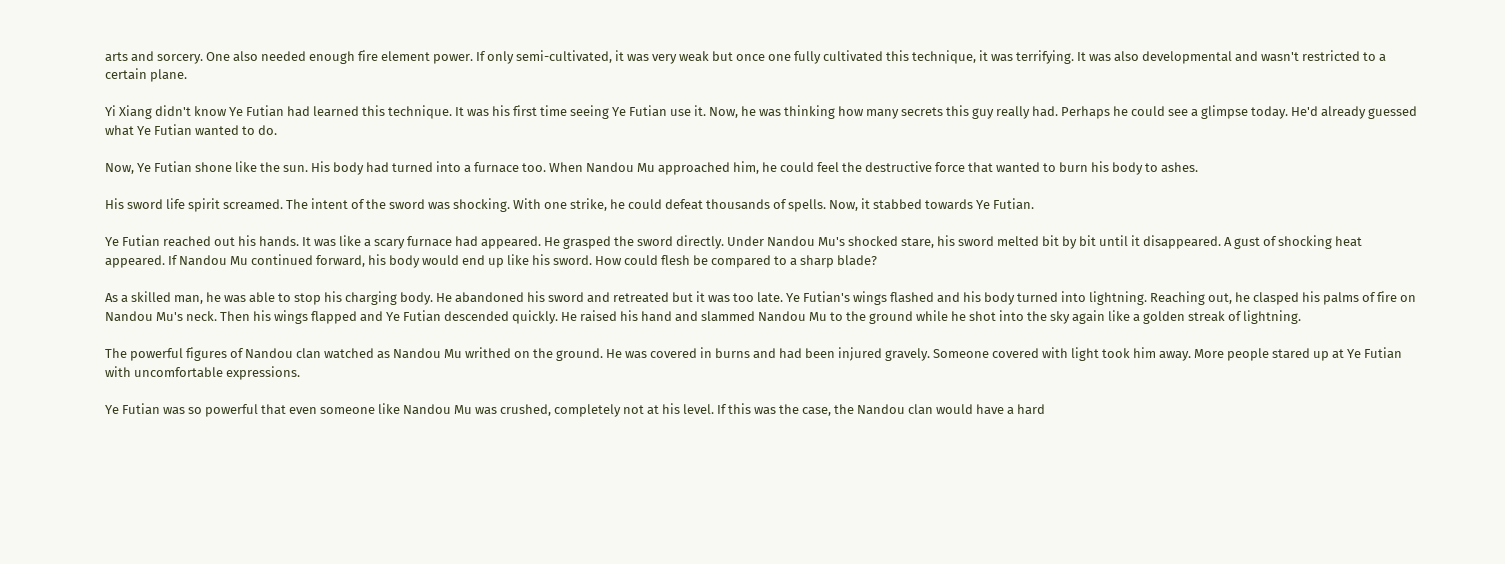arts and sorcery. One also needed enough fire element power. If only semi-cultivated, it was very weak but once one fully cultivated this technique, it was terrifying. It was also developmental and wasn't restricted to a certain plane.

Yi Xiang didn't know Ye Futian had learned this technique. It was his first time seeing Ye Futian use it. Now, he was thinking how many secrets this guy really had. Perhaps he could see a glimpse today. He'd already guessed what Ye Futian wanted to do.

Now, Ye Futian shone like the sun. His body had turned into a furnace too. When Nandou Mu approached him, he could feel the destructive force that wanted to burn his body to ashes.

His sword life spirit screamed. The intent of the sword was shocking. With one strike, he could defeat thousands of spells. Now, it stabbed towards Ye Futian.

Ye Futian reached out his hands. It was like a scary furnace had appeared. He grasped the sword directly. Under Nandou Mu's shocked stare, his sword melted bit by bit until it disappeared. A gust of shocking heat appeared. If Nandou Mu continued forward, his body would end up like his sword. How could flesh be compared to a sharp blade?

As a skilled man, he was able to stop his charging body. He abandoned his sword and retreated but it was too late. Ye Futian's wings flashed and his body turned into lightning. Reaching out, he clasped his palms of fire on Nandou Mu's neck. Then his wings flapped and Ye Futian descended quickly. He raised his hand and slammed Nandou Mu to the ground while he shot into the sky again like a golden streak of lightning.

The powerful figures of Nandou clan watched as Nandou Mu writhed on the ground. He was covered in burns and had been injured gravely. Someone covered with light took him away. More people stared up at Ye Futian with uncomfortable expressions.

Ye Futian was so powerful that even someone like Nandou Mu was crushed, completely not at his level. If this was the case, the Nandou clan would have a hard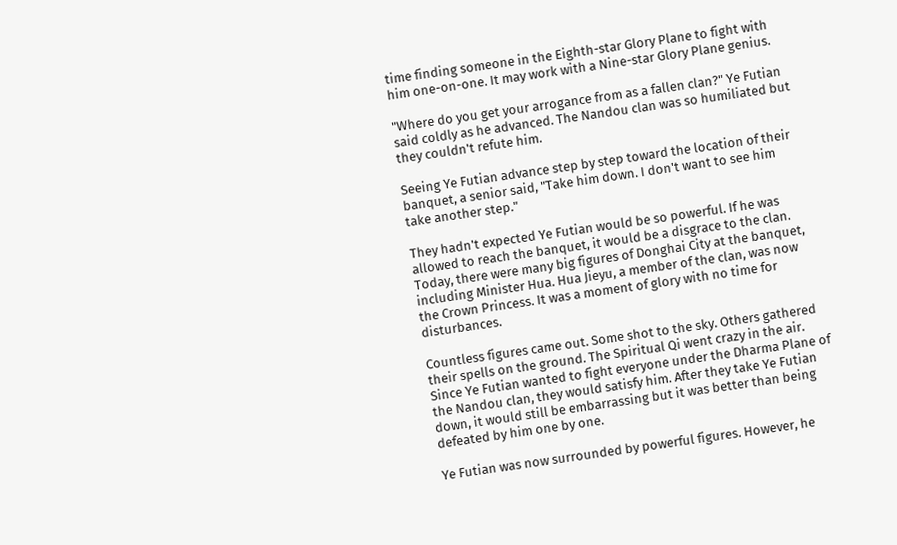time finding someone in the Eighth-star Glory Plane to fight with him one-on-one. It may work with a Nine-star Glory Plane genius.

"Where do you get your arrogance from as a fallen clan?" Ye Futian said coldly as he advanced. The Nandou clan was so humiliated but they couldn't refute him.

Seeing Ye Futian advance step by step toward the location of their banquet, a senior said, "Take him down. I don't want to see him take another step."

They hadn't expected Ye Futian would be so powerful. If he was allowed to reach the banquet, it would be a disgrace to the clan. Today, there were many big figures of Donghai City at the banquet, including Minister Hua. Hua Jieyu, a member of the clan, was now the Crown Princess. It was a moment of glory with no time for disturbances.

Countless figures came out. Some shot to the sky. Others gathered their spells on the ground. The Spiritual Qi went crazy in the air. Since Ye Futian wanted to fight everyone under the Dharma Plane of the Nandou clan, they would satisfy him. After they take Ye Futian down, it would still be embarrassing but it was better than being defeated by him one by one.

Ye Futian was now surrounded by powerful figures. However, he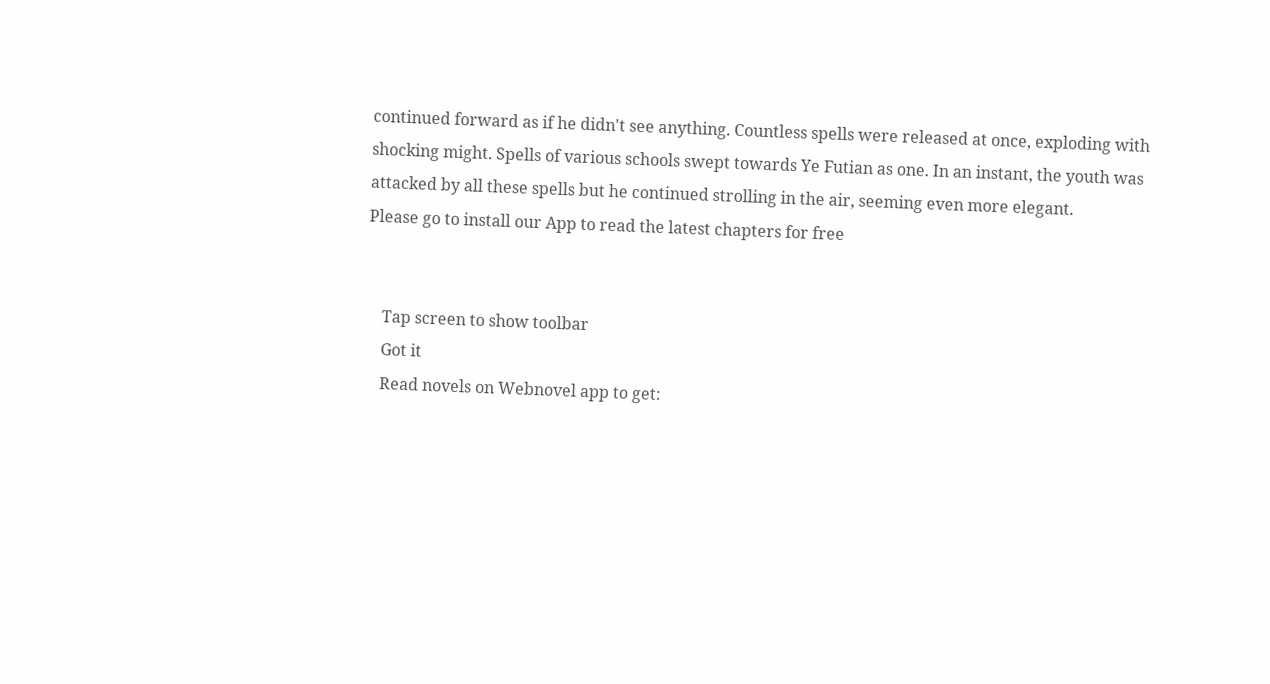continued forward as if he didn't see anything. Countless spells were released at once, exploding with shocking might. Spells of various schools swept towards Ye Futian as one. In an instant, the youth was attacked by all these spells but he continued strolling in the air, seeming even more elegant.
Please go to install our App to read the latest chapters for free


    Tap screen to show toolbar
    Got it
    Read novels on Webnovel app to get: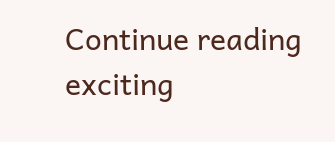Continue reading exciting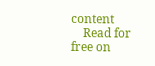content
    Read for free on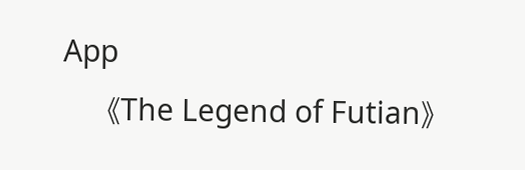App
    《The Legend of Futian》